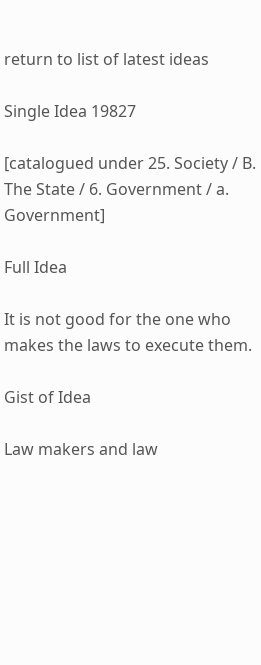return to list of latest ideas

Single Idea 19827

[catalogued under 25. Society / B. The State / 6. Government / a. Government]

Full Idea

It is not good for the one who makes the laws to execute them.

Gist of Idea

Law makers and law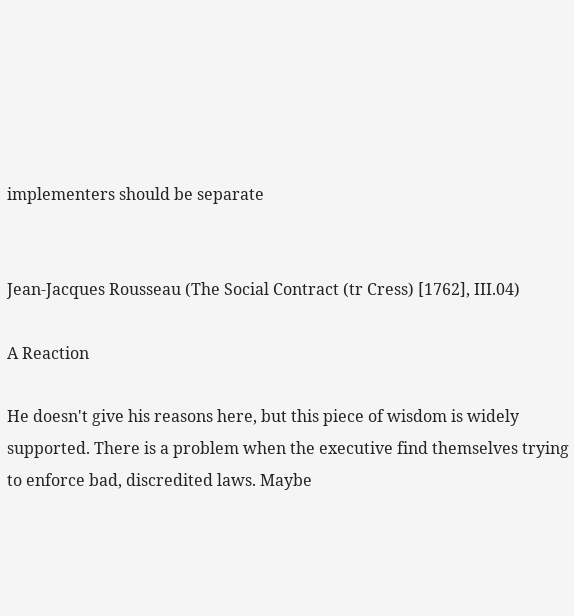implementers should be separate


Jean-Jacques Rousseau (The Social Contract (tr Cress) [1762], III.04)

A Reaction

He doesn't give his reasons here, but this piece of wisdom is widely supported. There is a problem when the executive find themselves trying to enforce bad, discredited laws. Maybe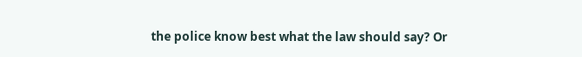the police know best what the law should say? Or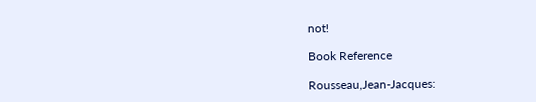not!

Book Reference

Rousseau,Jean-Jacques: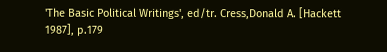'The Basic Political Writings', ed/tr. Cress,Donald A. [Hackett 1987], p.179